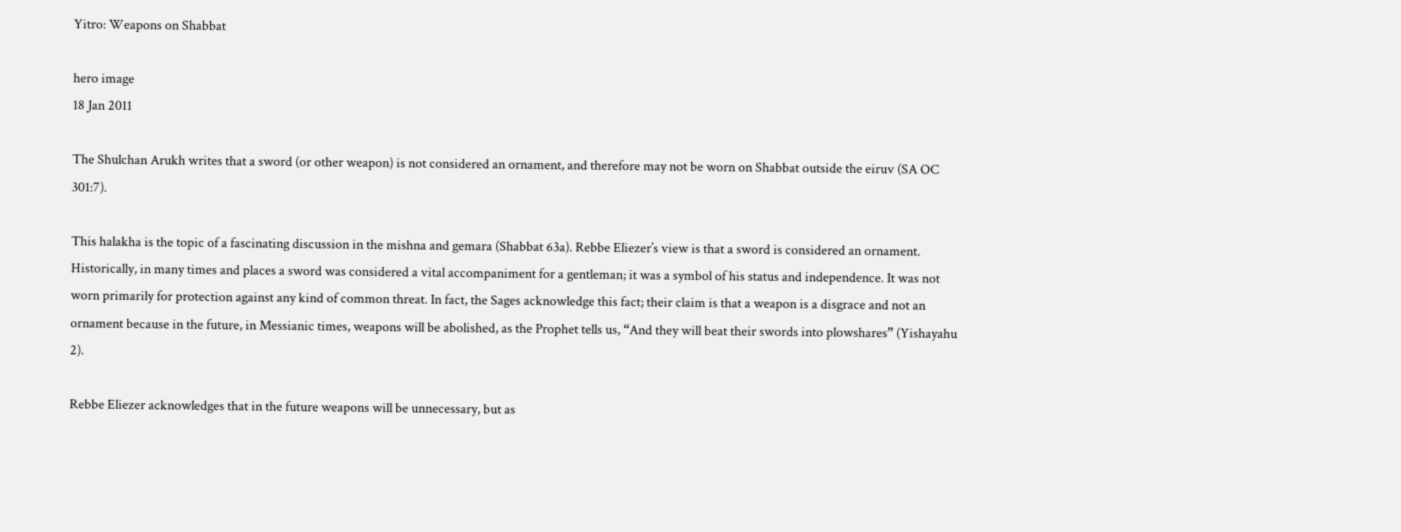Yitro: Weapons on Shabbat

hero image
18 Jan 2011

The Shulchan Arukh writes that a sword (or other weapon) is not considered an ornament, and therefore may not be worn on Shabbat outside the eiruv (SA OC 301:7).

This halakha is the topic of a fascinating discussion in the mishna and gemara (Shabbat 63a). Rebbe Eliezer’s view is that a sword is considered an ornament. Historically, in many times and places a sword was considered a vital accompaniment for a gentleman; it was a symbol of his status and independence. It was not worn primarily for protection against any kind of common threat. In fact, the Sages acknowledge this fact; their claim is that a weapon is a disgrace and not an ornament because in the future, in Messianic times, weapons will be abolished, as the Prophet tells us, “And they will beat their swords into plowshares” (Yishayahu 2).

Rebbe Eliezer acknowledges that in the future weapons will be unnecessary, but as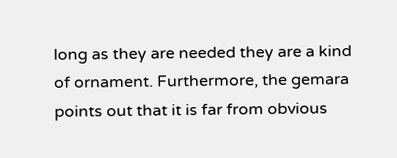long as they are needed they are a kind of ornament. Furthermore, the gemara points out that it is far from obvious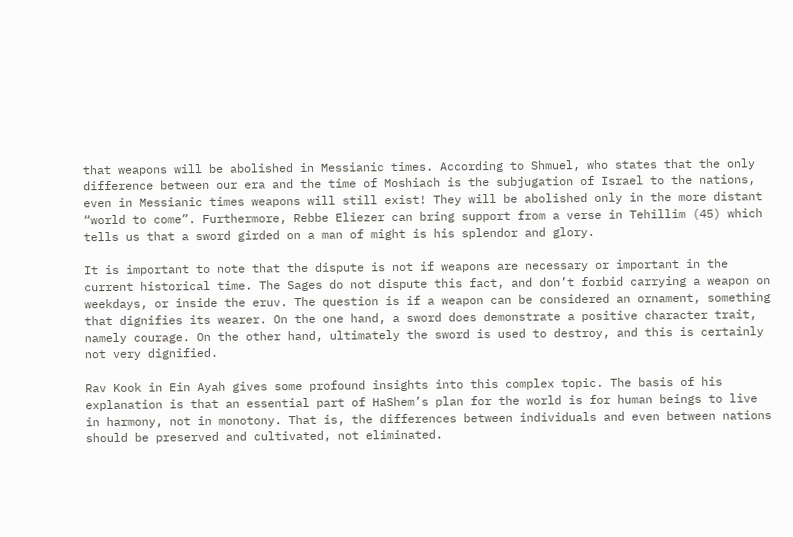that weapons will be abolished in Messianic times. According to Shmuel, who states that the only difference between our era and the time of Moshiach is the subjugation of Israel to the nations, even in Messianic times weapons will still exist! They will be abolished only in the more distant “world to come”. Furthermore, Rebbe Eliezer can bring support from a verse in Tehillim (45) which tells us that a sword girded on a man of might is his splendor and glory.

It is important to note that the dispute is not if weapons are necessary or important in the current historical time. The Sages do not dispute this fact, and don’t forbid carrying a weapon on weekdays, or inside the eruv. The question is if a weapon can be considered an ornament, something that dignifies its wearer. On the one hand, a sword does demonstrate a positive character trait, namely courage. On the other hand, ultimately the sword is used to destroy, and this is certainly not very dignified.

Rav Kook in Ein Ayah gives some profound insights into this complex topic. The basis of his explanation is that an essential part of HaShem’s plan for the world is for human beings to live in harmony, not in monotony. That is, the differences between individuals and even between nations should be preserved and cultivated, not eliminated.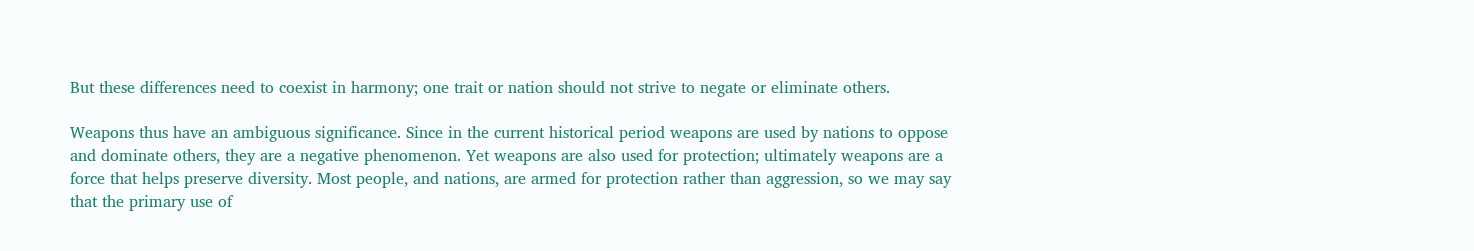But these differences need to coexist in harmony; one trait or nation should not strive to negate or eliminate others.

Weapons thus have an ambiguous significance. Since in the current historical period weapons are used by nations to oppose and dominate others, they are a negative phenomenon. Yet weapons are also used for protection; ultimately weapons are a force that helps preserve diversity. Most people, and nations, are armed for protection rather than aggression, so we may say that the primary use of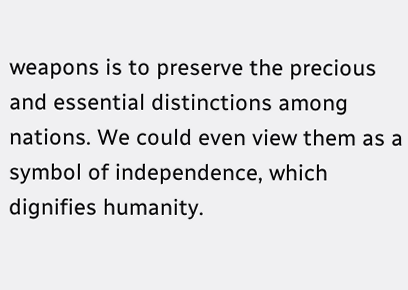weapons is to preserve the precious and essential distinctions among nations. We could even view them as a symbol of independence, which dignifies humanity.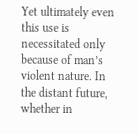Yet ultimately even this use is necessitated only because of man’s violent nature. In the distant future, whether in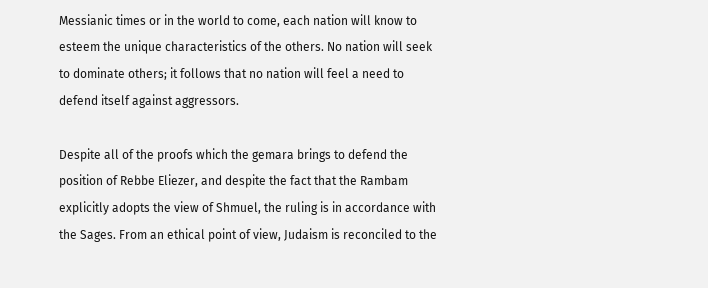Messianic times or in the world to come, each nation will know to esteem the unique characteristics of the others. No nation will seek to dominate others; it follows that no nation will feel a need to defend itself against aggressors.

Despite all of the proofs which the gemara brings to defend the position of Rebbe Eliezer, and despite the fact that the Rambam explicitly adopts the view of Shmuel, the ruling is in accordance with the Sages. From an ethical point of view, Judaism is reconciled to the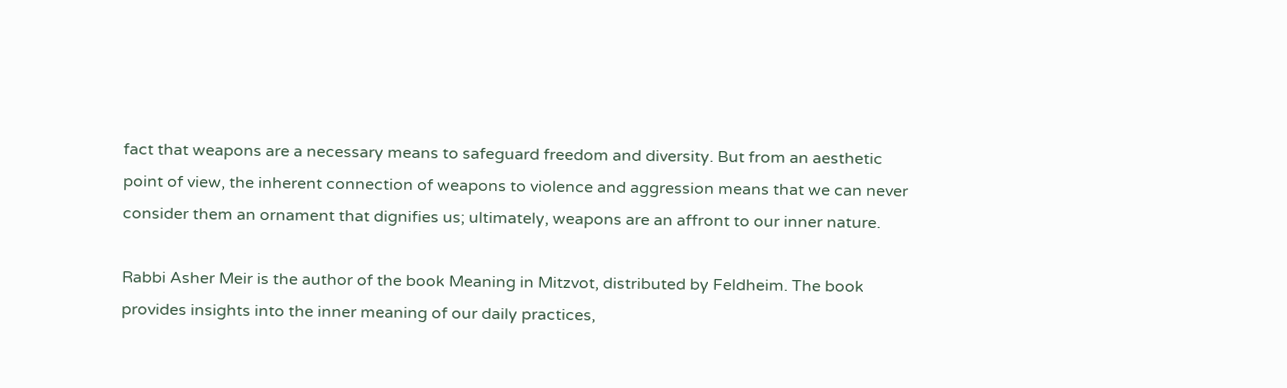fact that weapons are a necessary means to safeguard freedom and diversity. But from an aesthetic point of view, the inherent connection of weapons to violence and aggression means that we can never consider them an ornament that dignifies us; ultimately, weapons are an affront to our inner nature.

Rabbi Asher Meir is the author of the book Meaning in Mitzvot, distributed by Feldheim. The book provides insights into the inner meaning of our daily practices,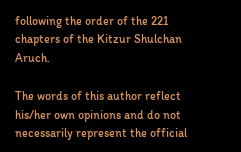following the order of the 221 chapters of the Kitzur Shulchan Aruch.

The words of this author reflect his/her own opinions and do not necessarily represent the official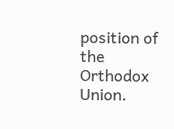position of the Orthodox Union.